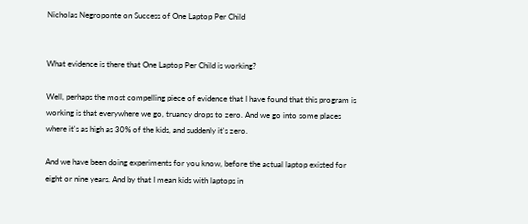Nicholas Negroponte on Success of One Laptop Per Child


What evidence is there that One Laptop Per Child is working?

Well, perhaps the most compelling piece of evidence that I have found that this program is working is that everywhere we go, truancy drops to zero. And we go into some places where it's as high as 30% of the kids, and suddenly it's zero.

And we have been doing experiments for you know, before the actual laptop existed for eight or nine years. And by that I mean kids with laptops in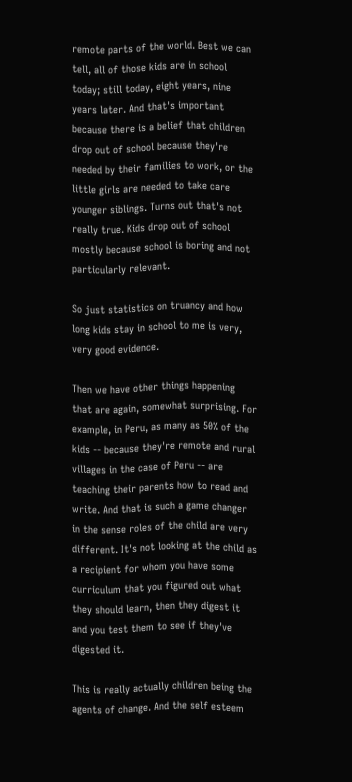remote parts of the world. Best we can tell, all of those kids are in school today; still today, eight years, nine years later. And that's important because there is a belief that children drop out of school because they're needed by their families to work, or the little girls are needed to take care younger siblings. Turns out that's not really true. Kids drop out of school mostly because school is boring and not particularly relevant.

So just statistics on truancy and how long kids stay in school to me is very, very good evidence.

Then we have other things happening that are again, somewhat surprising. For example, in Peru, as many as 50% of the kids -- because they're remote and rural villages in the case of Peru -- are teaching their parents how to read and write. And that is such a game changer in the sense roles of the child are very different. It's not looking at the child as a recipient for whom you have some curriculum that you figured out what they should learn, then they digest it and you test them to see if they've digested it.

This is really actually children being the agents of change. And the self esteem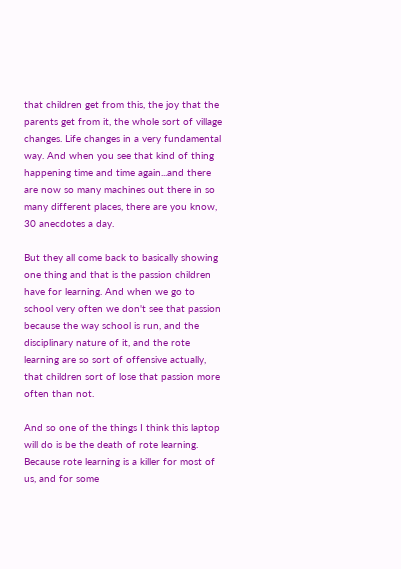that children get from this, the joy that the parents get from it, the whole sort of village changes. Life changes in a very fundamental way. And when you see that kind of thing happening time and time again...and there are now so many machines out there in so many different places, there are you know, 30 anecdotes a day.

But they all come back to basically showing one thing and that is the passion children have for learning. And when we go to school very often we don't see that passion because the way school is run, and the disciplinary nature of it, and the rote learning are so sort of offensive actually, that children sort of lose that passion more often than not.

And so one of the things I think this laptop will do is be the death of rote learning. Because rote learning is a killer for most of us, and for some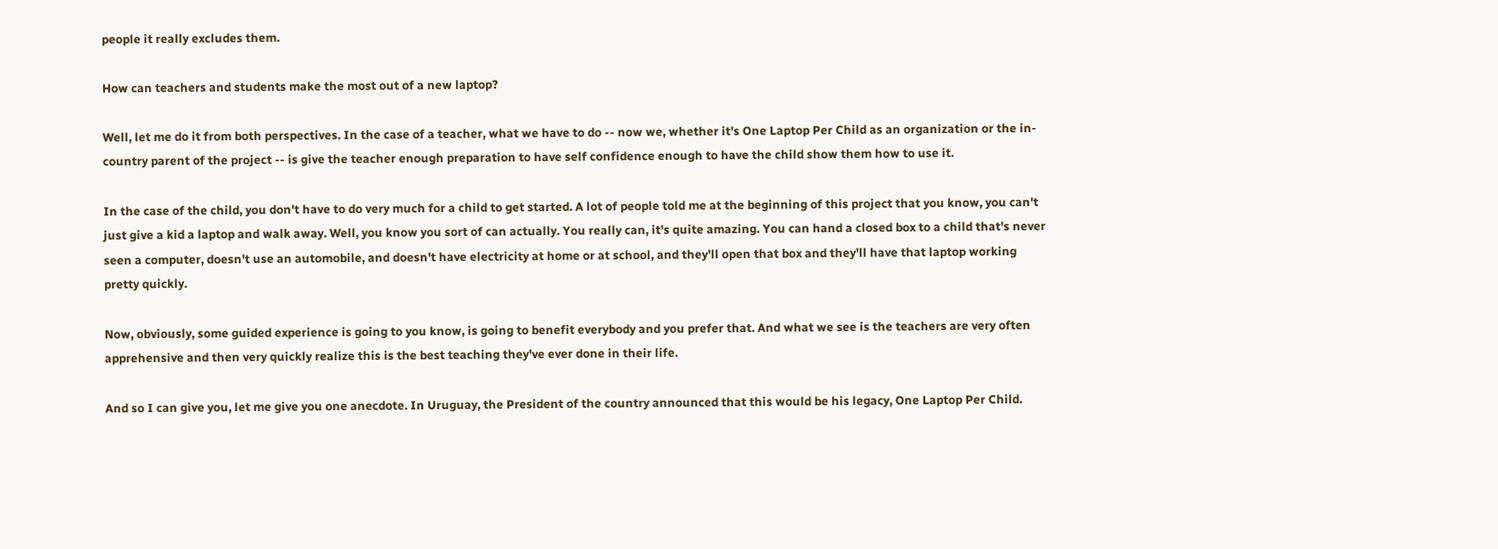people it really excludes them.

How can teachers and students make the most out of a new laptop?

Well, let me do it from both perspectives. In the case of a teacher, what we have to do -- now we, whether it's One Laptop Per Child as an organization or the in-country parent of the project -- is give the teacher enough preparation to have self confidence enough to have the child show them how to use it.

In the case of the child, you don't have to do very much for a child to get started. A lot of people told me at the beginning of this project that you know, you can't just give a kid a laptop and walk away. Well, you know you sort of can actually. You really can, it's quite amazing. You can hand a closed box to a child that's never seen a computer, doesn't use an automobile, and doesn't have electricity at home or at school, and they'll open that box and they'll have that laptop working pretty quickly.

Now, obviously, some guided experience is going to you know, is going to benefit everybody and you prefer that. And what we see is the teachers are very often apprehensive and then very quickly realize this is the best teaching they've ever done in their life.

And so I can give you, let me give you one anecdote. In Uruguay, the President of the country announced that this would be his legacy, One Laptop Per Child.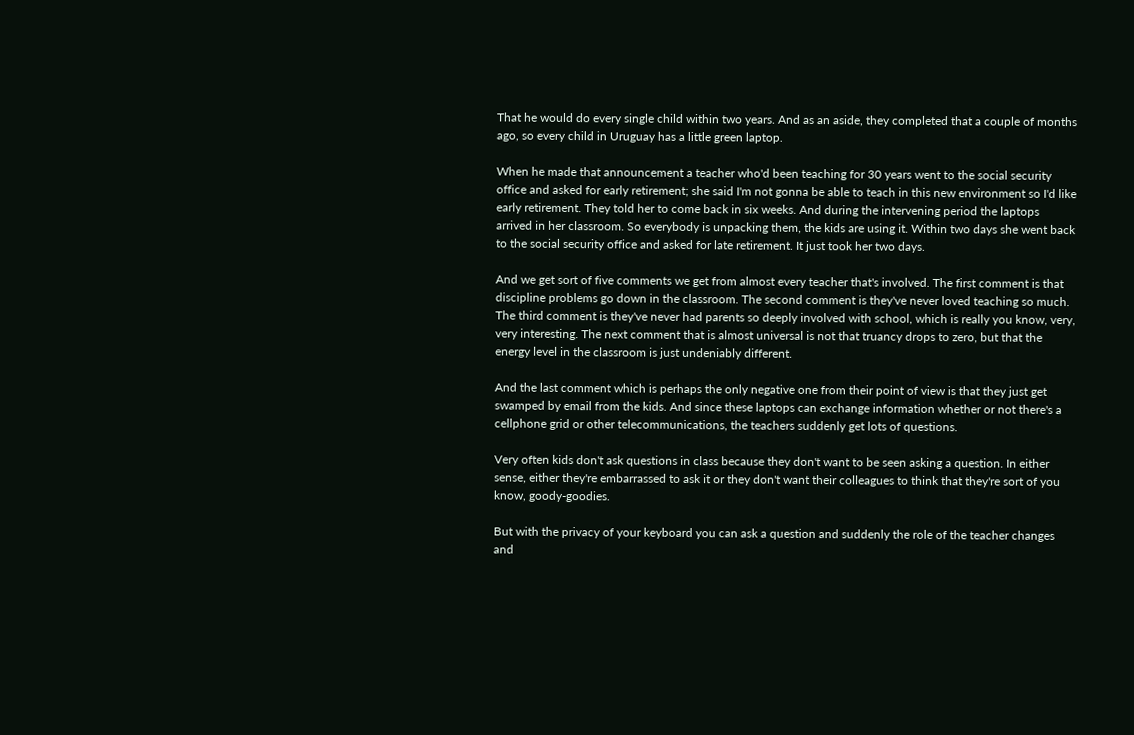That he would do every single child within two years. And as an aside, they completed that a couple of months ago, so every child in Uruguay has a little green laptop.

When he made that announcement a teacher who'd been teaching for 30 years went to the social security office and asked for early retirement; she said I'm not gonna be able to teach in this new environment so I'd like early retirement. They told her to come back in six weeks. And during the intervening period the laptops arrived in her classroom. So everybody is unpacking them, the kids are using it. Within two days she went back to the social security office and asked for late retirement. It just took her two days.

And we get sort of five comments we get from almost every teacher that's involved. The first comment is that discipline problems go down in the classroom. The second comment is they've never loved teaching so much. The third comment is they've never had parents so deeply involved with school, which is really you know, very, very interesting. The next comment that is almost universal is not that truancy drops to zero, but that the energy level in the classroom is just undeniably different.

And the last comment which is perhaps the only negative one from their point of view is that they just get swamped by email from the kids. And since these laptops can exchange information whether or not there's a cellphone grid or other telecommunications, the teachers suddenly get lots of questions.

Very often kids don't ask questions in class because they don't want to be seen asking a question. In either sense, either they're embarrassed to ask it or they don't want their colleagues to think that they're sort of you know, goody-goodies.

But with the privacy of your keyboard you can ask a question and suddenly the role of the teacher changes and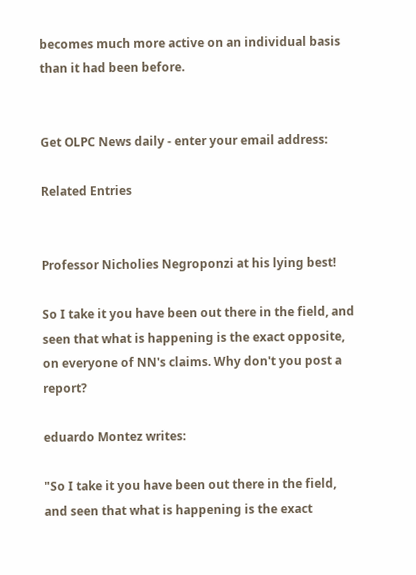becomes much more active on an individual basis than it had been before.


Get OLPC News daily - enter your email address:

Related Entries


Professor Nicholies Negroponzi at his lying best!

So I take it you have been out there in the field, and seen that what is happening is the exact opposite, on everyone of NN's claims. Why don't you post a report?

eduardo Montez writes:

"So I take it you have been out there in the field, and seen that what is happening is the exact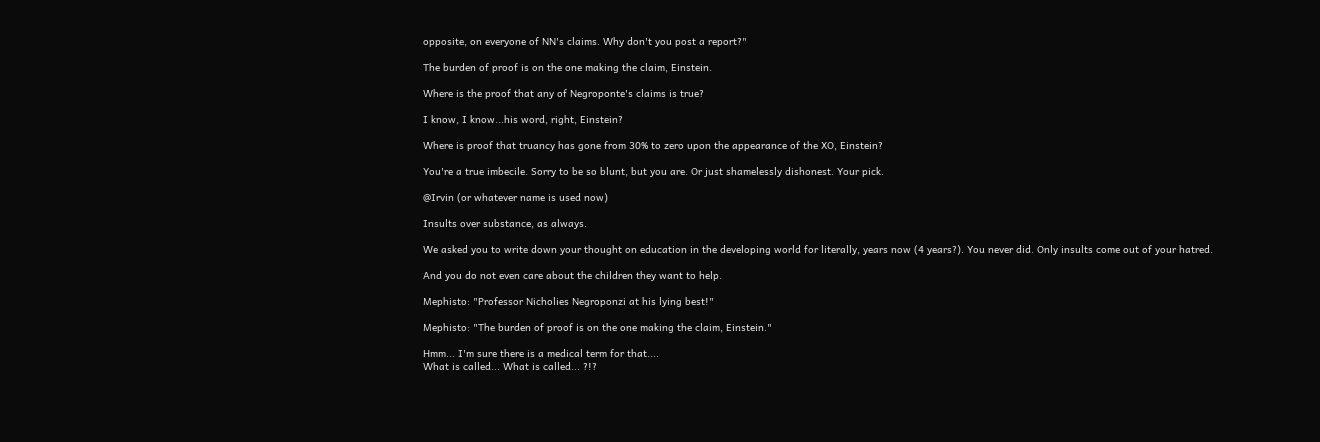opposite, on everyone of NN's claims. Why don't you post a report?"

The burden of proof is on the one making the claim, Einstein.

Where is the proof that any of Negroponte's claims is true?

I know, I know...his word, right, Einstein?

Where is proof that truancy has gone from 30% to zero upon the appearance of the XO, Einstein?

You're a true imbecile. Sorry to be so blunt, but you are. Or just shamelessly dishonest. Your pick.

@Irvin (or whatever name is used now)

Insults over substance, as always.

We asked you to write down your thought on education in the developing world for literally, years now (4 years?). You never did. Only insults come out of your hatred.

And you do not even care about the children they want to help.

Mephisto: "Professor Nicholies Negroponzi at his lying best!"

Mephisto: "The burden of proof is on the one making the claim, Einstein."

Hmm... I'm sure there is a medical term for that....
What is called... What is called... ?!?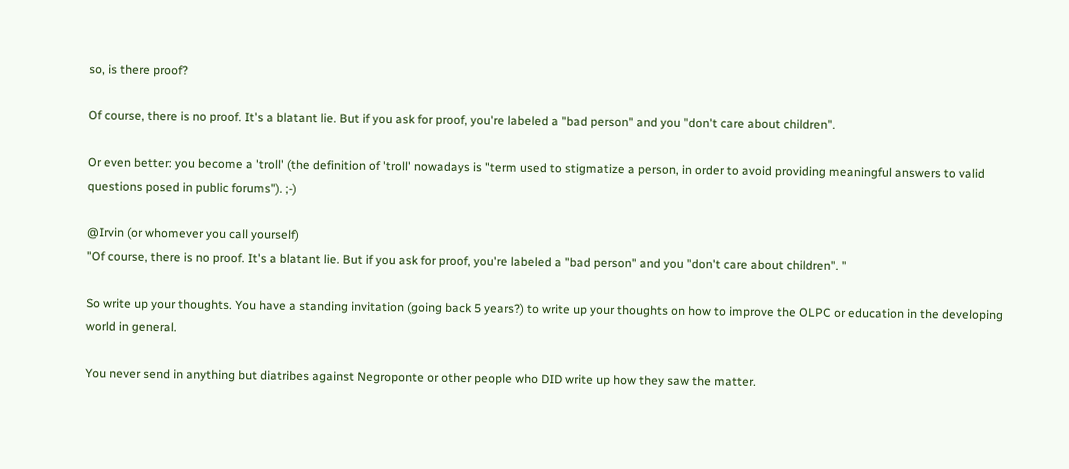so, is there proof?

Of course, there is no proof. It's a blatant lie. But if you ask for proof, you're labeled a "bad person" and you "don't care about children".

Or even better: you become a 'troll' (the definition of 'troll' nowadays is "term used to stigmatize a person, in order to avoid providing meaningful answers to valid questions posed in public forums"). ;-)

@Irvin (or whomever you call yourself)
"Of course, there is no proof. It's a blatant lie. But if you ask for proof, you're labeled a "bad person" and you "don't care about children". "

So write up your thoughts. You have a standing invitation (going back 5 years?) to write up your thoughts on how to improve the OLPC or education in the developing world in general.

You never send in anything but diatribes against Negroponte or other people who DID write up how they saw the matter.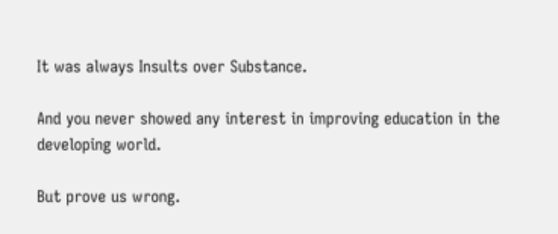It was always Insults over Substance.

And you never showed any interest in improving education in the developing world.

But prove us wrong.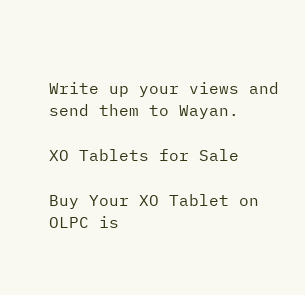Write up your views and send them to Wayan.

XO Tablets for Sale

Buy Your XO Tablet on
OLPC is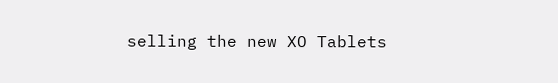selling the new XO Tablets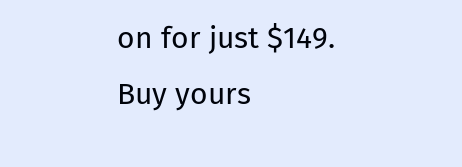on for just $149. Buy yours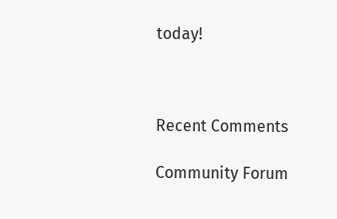today!



Recent Comments

Community Forum